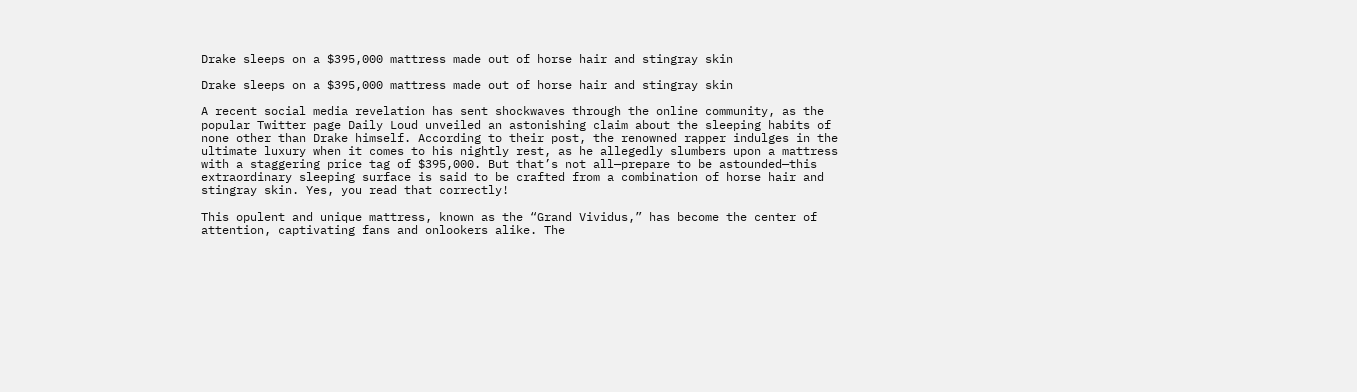Drake sleeps on a $395,000 mattress made out of horse hair and stingray skin

Drake sleeps on a $395,000 mattress made out of horse hair and stingray skin

A recent social media revelation has sent shockwaves through the online community, as the popular Twitter page Daily Loud unveiled an astonishing claim about the sleeping habits of none other than Drake himself. According to their post, the renowned rapper indulges in the ultimate luxury when it comes to his nightly rest, as he allegedly slumbers upon a mattress with a staggering price tag of $395,000. But that’s not all—prepare to be astounded—this extraordinary sleeping surface is said to be crafted from a combination of horse hair and stingray skin. Yes, you read that correctly!

This opulent and unique mattress, known as the “Grand Vividus,” has become the center of attention, captivating fans and onlookers alike. The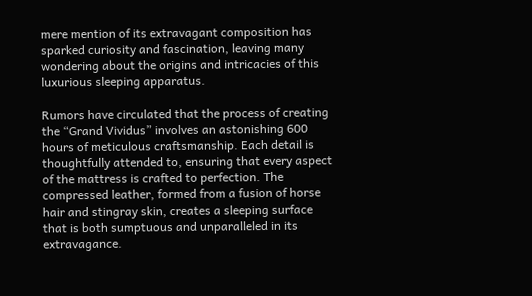mere mention of its extravagant composition has sparked curiosity and fascination, leaving many wondering about the origins and intricacies of this luxurious sleeping apparatus.

Rumors have circulated that the process of creating the “Grand Vividus” involves an astonishing 600 hours of meticulous craftsmanship. Each detail is thoughtfully attended to, ensuring that every aspect of the mattress is crafted to perfection. The compressed leather, formed from a fusion of horse hair and stingray skin, creates a sleeping surface that is both sumptuous and unparalleled in its extravagance.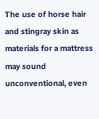The use of horse hair and stingray skin as materials for a mattress may sound unconventional, even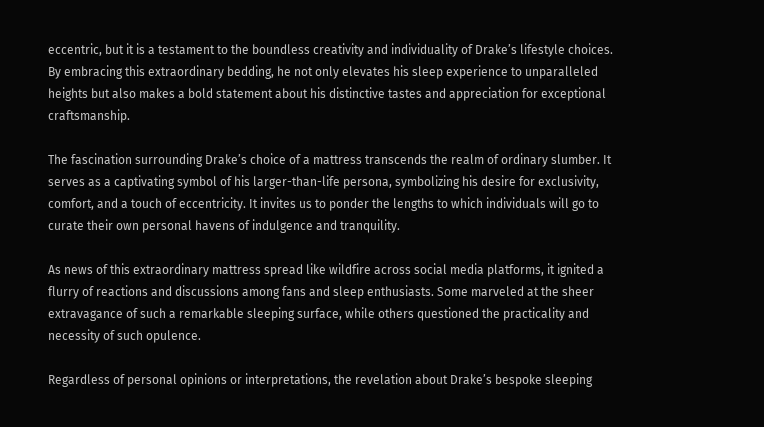eccentric, but it is a testament to the boundless creativity and individuality of Drake’s lifestyle choices. By embracing this extraordinary bedding, he not only elevates his sleep experience to unparalleled heights but also makes a bold statement about his distinctive tastes and appreciation for exceptional craftsmanship.

The fascination surrounding Drake’s choice of a mattress transcends the realm of ordinary slumber. It serves as a captivating symbol of his larger-than-life persona, symbolizing his desire for exclusivity, comfort, and a touch of eccentricity. It invites us to ponder the lengths to which individuals will go to curate their own personal havens of indulgence and tranquility.

As news of this extraordinary mattress spread like wildfire across social media platforms, it ignited a flurry of reactions and discussions among fans and sleep enthusiasts. Some marveled at the sheer extravagance of such a remarkable sleeping surface, while others questioned the practicality and necessity of such opulence.

Regardless of personal opinions or interpretations, the revelation about Drake’s bespoke sleeping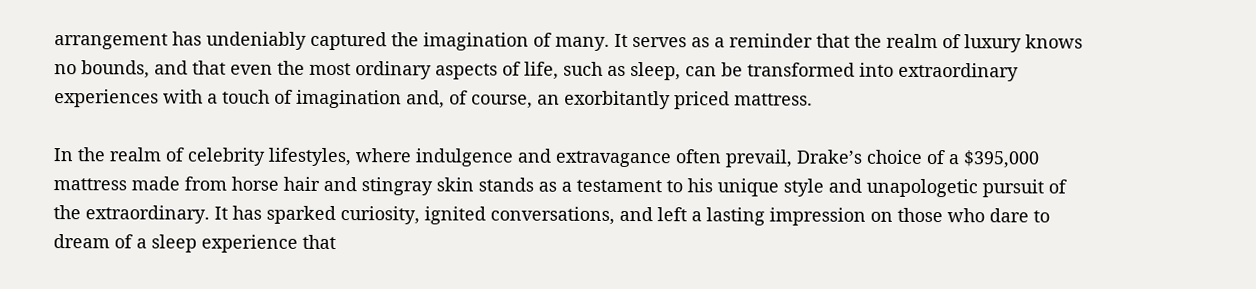arrangement has undeniably captured the imagination of many. It serves as a reminder that the realm of luxury knows no bounds, and that even the most ordinary aspects of life, such as sleep, can be transformed into extraordinary experiences with a touch of imagination and, of course, an exorbitantly priced mattress.

In the realm of celebrity lifestyles, where indulgence and extravagance often prevail, Drake’s choice of a $395,000 mattress made from horse hair and stingray skin stands as a testament to his unique style and unapologetic pursuit of the extraordinary. It has sparked curiosity, ignited conversations, and left a lasting impression on those who dare to dream of a sleep experience that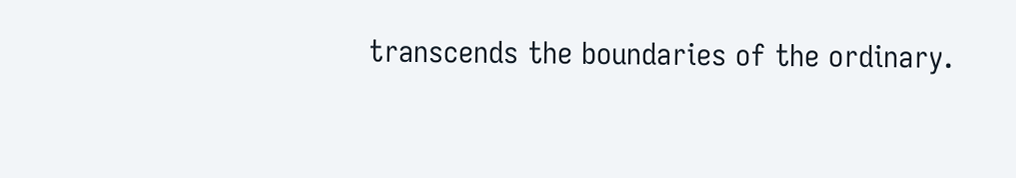transcends the boundaries of the ordinary.